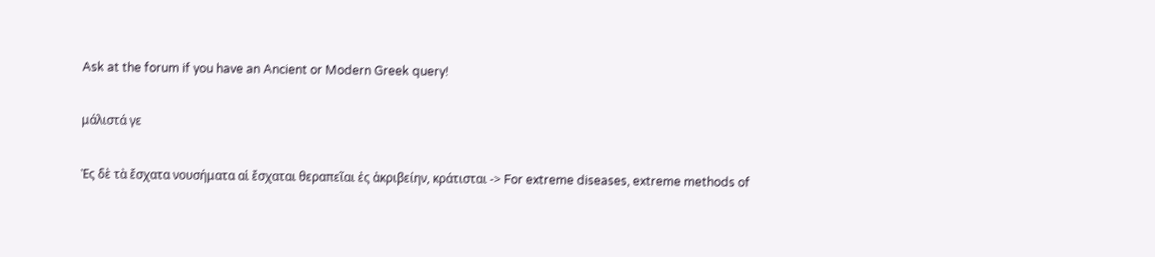Ask at the forum if you have an Ancient or Modern Greek query!

μάλιστά γε

Ἐς δὲ τὰ ἔσχατα νουσήματα αἱ ἔσχαται θεραπεῖαι ἐς ἀκριβείην, κράτισται -> For extreme diseases, extreme methods of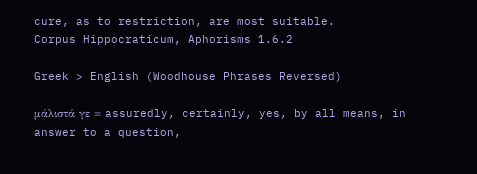cure, as to restriction, are most suitable.
Corpus Hippocraticum, Aphorisms 1.6.2

Greek > English (Woodhouse Phrases Reversed)

μάλιστά γε = assuredly, certainly, yes, by all means, in answer to a question,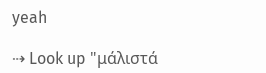yeah

⇢ Look up "μάλιστά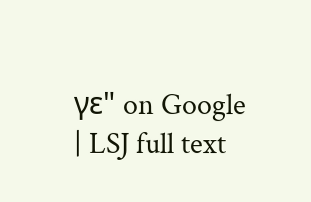γε" on Google | LSJ full text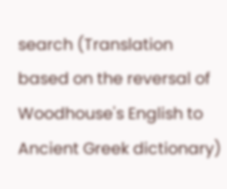search (Translation based on the reversal of Woodhouse's English to Ancient Greek dictionary)